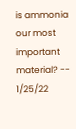is ammonia our most important material? -- 1/25/22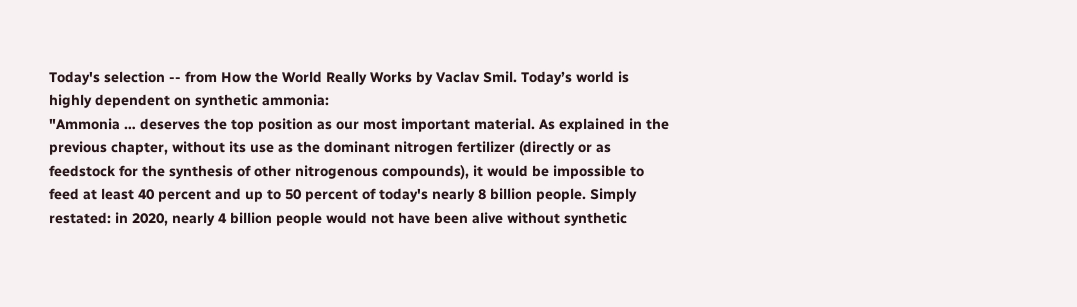Today's selection -- from How the World Really Works by Vaclav Smil. Today’s world is highly dependent on synthetic ammonia:
"Ammonia … deserves the top position as our most important material. As explained in the previous chapter, without its use as the dominant nitrogen fertilizer (directly or as feedstock for the synthesis of other nitrogenous compounds), it would be impossible to feed at least 40 percent and up to 50 percent of today's nearly 8 billion people. Simply restated: in 2020, nearly 4 billion people would not have been alive without synthetic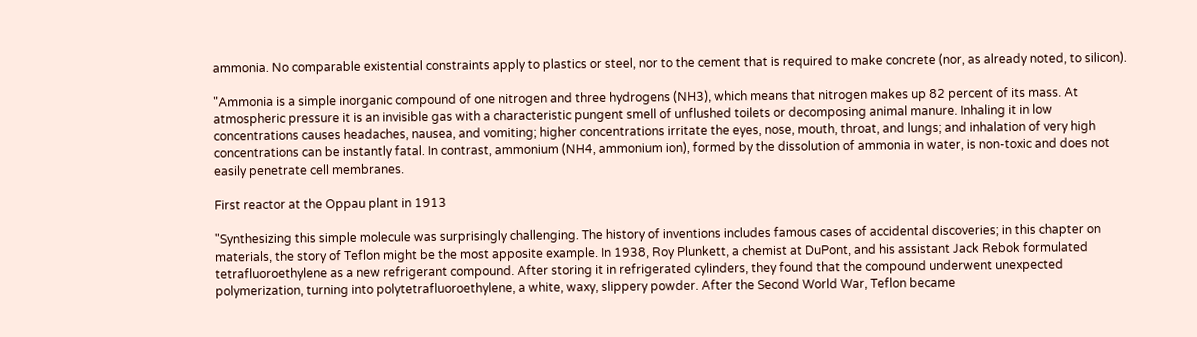ammonia. No comparable existential constraints apply to plastics or steel, nor to the cement that is required to make concrete (nor, as already noted, to silicon).

"Ammonia is a simple inorganic compound of one nitrogen and three hydrogens (NH3), which means that nitrogen makes up 82 percent of its mass. At atmospheric pressure it is an invisible gas with a characteristic pungent smell of unflushed toilets or decomposing animal manure. Inhaling it in low concentrations causes headaches, nausea, and vomiting; higher concentrations irritate the eyes, nose, mouth, throat, and lungs; and inhalation of very high concentrations can be instantly fatal. In contrast, ammonium (NH4, ammonium ion), formed by the dissolution of ammonia in water, is non-toxic and does not easily penetrate cell membranes.

First reactor at the Oppau plant in 1913

"Synthesizing this simple molecule was surprisingly challenging. The history of inventions includes famous cases of accidental discoveries; in this chapter on materials, the story of Teflon might be the most apposite example. In 1938, Roy Plunkett, a chemist at DuPont, and his assistant Jack Rebok formulated tetrafluoroethylene as a new refrigerant compound. After storing it in refrigerated cylinders, they found that the compound underwent unexpected polymerization, turning into polytetrafluoroethylene, a white, waxy, slippery powder. After the Second World War, Teflon became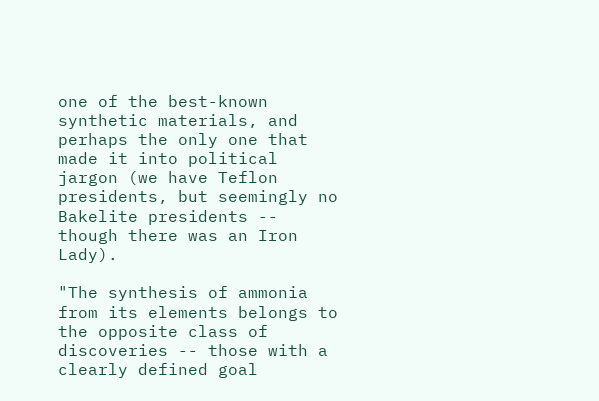one of the best-known synthetic materials, and perhaps the only one that made it into political jargon (we have Teflon presidents, but seemingly no Bakelite presidents -- though there was an Iron Lady).

"The synthesis of ammonia from its elements belongs to the opposite class of discoveries -- those with a clearly defined goal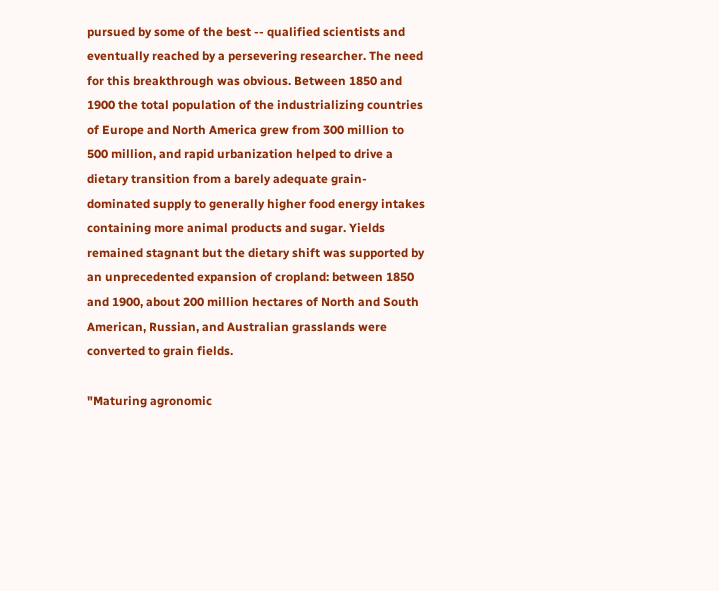pursued by some of the best -- qualified scientists and eventually reached by a persevering researcher. The need for this breakthrough was obvious. Between 1850 and 1900 the total population of the industrializing countries of Europe and North America grew from 300 million to 500 million, and rapid urbanization helped to drive a dietary transition from a barely adequate grain-dominated supply to generally higher food energy intakes containing more animal products and sugar. Yields remained stagnant but the dietary shift was supported by an unprecedented expansion of cropland: between 1850 and 1900, about 200 million hectares of North and South American, Russian, and Australian grasslands were converted to grain fields.

"Maturing agronomic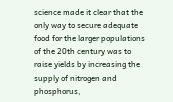science made it clear that the only way to secure adequate food for the larger populations of the 20th century was to raise yields by increasing the supply of nitrogen and phosphorus,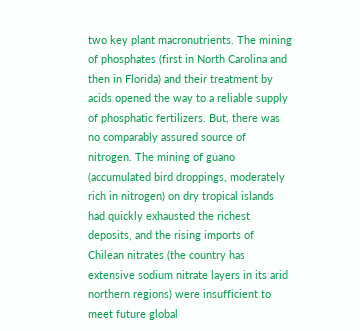two key plant macronutrients. The mining of phosphates (first in North Carolina and then in Florida) and their treatment by acids opened the way to a reliable supply of phosphatic fertilizers. But, there was no comparably assured source of nitrogen. The mining of guano (accumulated bird droppings, moderately rich in nitrogen) on dry tropical islands had quickly exhausted the richest deposits, and the rising imports of Chilean nitrates (the country has extensive sodium nitrate layers in its arid northern regions) were insufficient to meet future global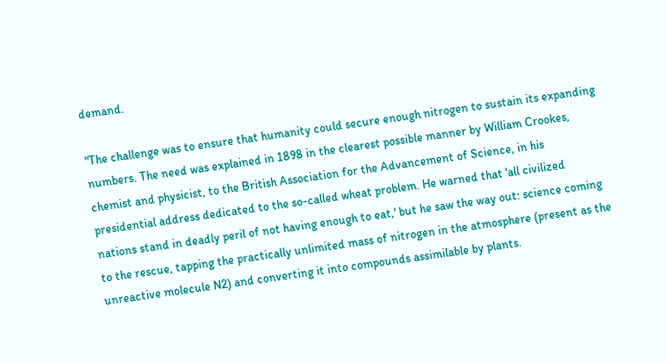demand.

"The challenge was to ensure that humanity could secure enough nitrogen to sustain its expanding numbers. The need was explained in 1898 in the clearest possible manner by William Crookes, chemist and physicist, to the British Association for the Advancement of Science, in his presidential address dedicated to the so-called wheat problem. He warned that 'all civilized nations stand in deadly peril of not having enough to eat,' but he saw the way out: science coming to the rescue, tapping the practically unlimited mass of nitrogen in the atmosphere (present as the unreactive molecule N2) and converting it into compounds assimilable by plants.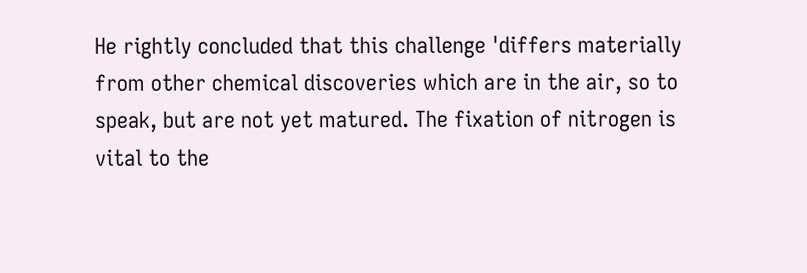He rightly concluded that this challenge 'differs materially from other chemical discoveries which are in the air, so to speak, but are not yet matured. The fixation of nitrogen is vital to the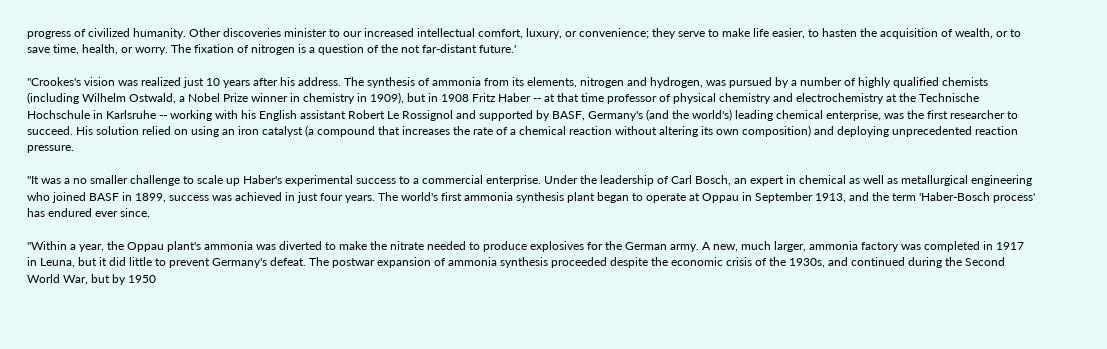progress of civilized humanity. Other discoveries minister to our increased intellectual comfort, luxury, or convenience; they serve to make life easier, to hasten the acquisition of wealth, or to save time, health, or worry. The fixation of nitrogen is a question of the not far-distant future.'

"Crookes's vision was realized just 10 years after his address. The synthesis of ammonia from its elements, nitrogen and hydrogen, was pursued by a number of highly qualified chemists (including Wilhelm Ostwald, a Nobel Prize winner in chemistry in 1909), but in 1908 Fritz Haber -- at that time professor of physical chemistry and electrochemistry at the Technische Hochschule in Karlsruhe -- working with his English assistant Robert Le Rossignol and supported by BASF, Germany's (and the world's) leading chemical enterprise, was the first researcher to succeed. His solution relied on using an iron catalyst (a compound that increases the rate of a chemical reaction without altering its own composition) and deploying unprecedented reaction pressure.

"It was a no smaller challenge to scale up Haber's experimental success to a commercial enterprise. Under the leadership of Carl Bosch, an expert in chemical as well as metallurgical engineering who joined BASF in 1899, success was achieved in just four years. The world's first ammonia synthesis plant began to operate at Oppau in September 1913, and the term 'Haber-Bosch process' has endured ever since.

"Within a year, the Oppau plant's ammonia was diverted to make the nitrate needed to produce explosives for the German army. A new, much larger, ammonia factory was completed in 1917 in Leuna, but it did little to prevent Germany's defeat. The postwar expansion of ammonia synthesis proceeded despite the economic crisis of the 1930s, and continued during the Second World War, but by 1950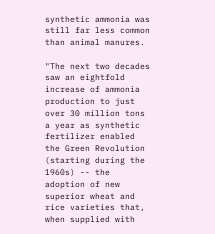synthetic ammonia was still far less common than animal manures.

"The next two decades saw an eightfold increase of ammonia production to just over 30 million tons a year as synthetic fertilizer enabled the Green Revolution (starting during the 1960s) -- the adoption of new superior wheat and rice varieties that, when supplied with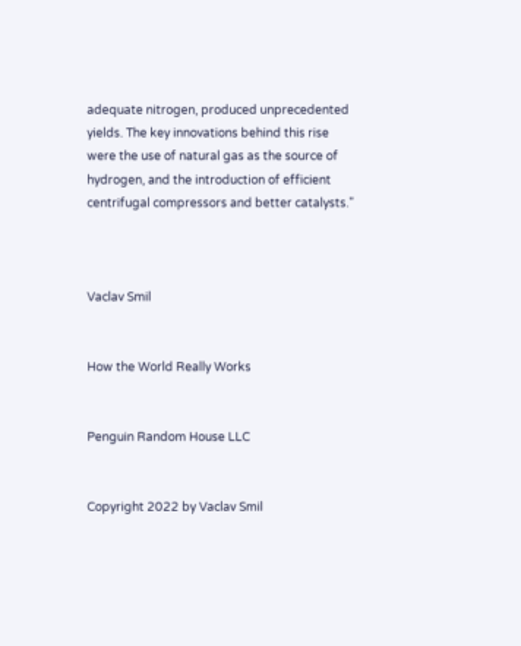adequate nitrogen, produced unprecedented yields. The key innovations behind this rise were the use of natural gas as the source of hydrogen, and the introduction of efficient centrifugal compressors and better catalysts."



Vaclav Smil


How the World Really Works


Penguin Random House LLC


Copyright 2022 by Vaclav Smil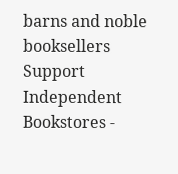barns and noble booksellers
Support Independent Bookstores -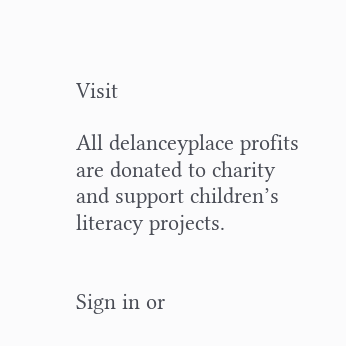Visit

All delanceyplace profits are donated to charity and support children’s literacy projects.


Sign in or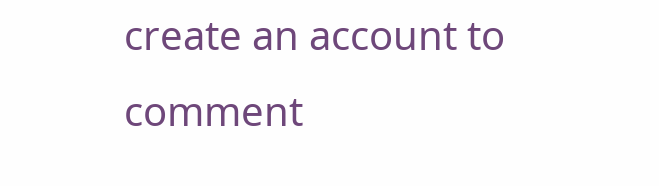create an account to comment